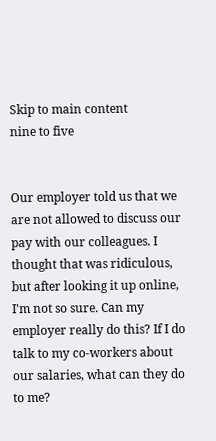Skip to main content
nine to five


Our employer told us that we are not allowed to discuss our pay with our colleagues. I thought that was ridiculous, but after looking it up online, I'm not so sure. Can my employer really do this? If I do talk to my co-workers about our salaries, what can they do to me?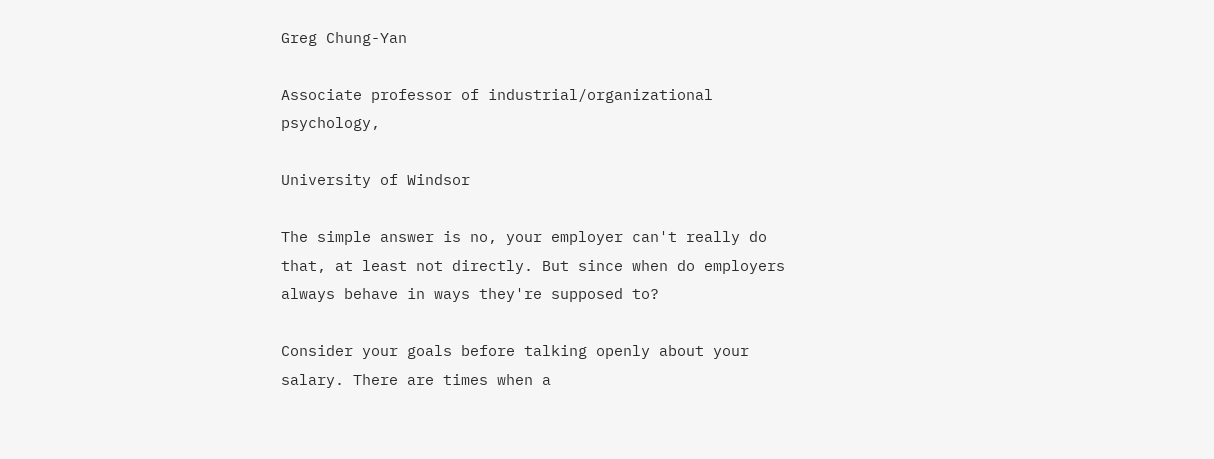Greg Chung-Yan

Associate professor of industrial/organizational psychology,

University of Windsor

The simple answer is no, your employer can't really do that, at least not directly. But since when do employers always behave in ways they're supposed to?

Consider your goals before talking openly about your salary. There are times when a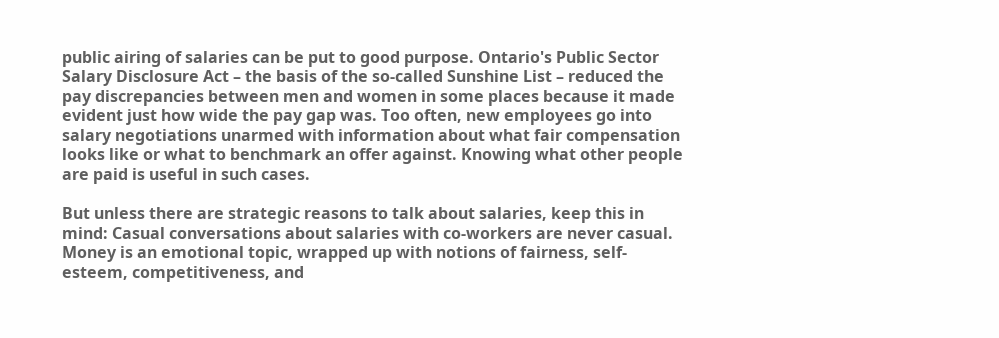public airing of salaries can be put to good purpose. Ontario's Public Sector Salary Disclosure Act – the basis of the so-called Sunshine List – reduced the pay discrepancies between men and women in some places because it made evident just how wide the pay gap was. Too often, new employees go into salary negotiations unarmed with information about what fair compensation looks like or what to benchmark an offer against. Knowing what other people are paid is useful in such cases.

But unless there are strategic reasons to talk about salaries, keep this in mind: Casual conversations about salaries with co-workers are never casual. Money is an emotional topic, wrapped up with notions of fairness, self-esteem, competitiveness, and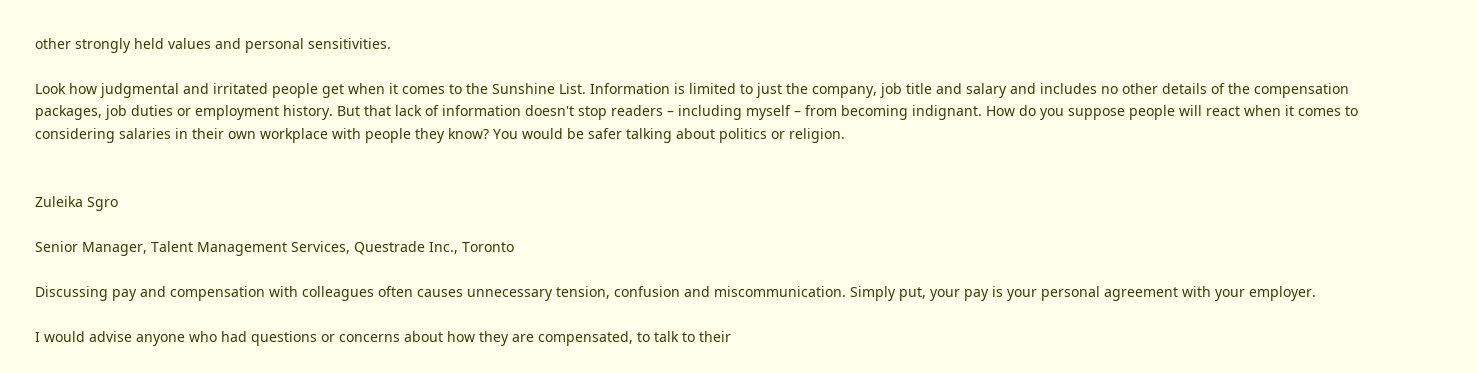other strongly held values and personal sensitivities.

Look how judgmental and irritated people get when it comes to the Sunshine List. Information is limited to just the company, job title and salary and includes no other details of the compensation packages, job duties or employment history. But that lack of information doesn't stop readers – including myself – from becoming indignant. How do you suppose people will react when it comes to considering salaries in their own workplace with people they know? You would be safer talking about politics or religion.


Zuleika Sgro

Senior Manager, Talent Management Services, Questrade Inc., Toronto

Discussing pay and compensation with colleagues often causes unnecessary tension, confusion and miscommunication. Simply put, your pay is your personal agreement with your employer.

I would advise anyone who had questions or concerns about how they are compensated, to talk to their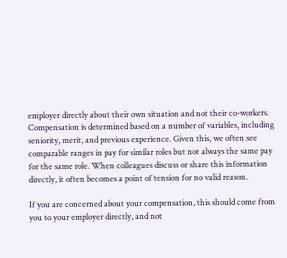employer directly about their own situation and not their co-workers. Compensation is determined based on a number of variables, including seniority, merit, and previous experience. Given this, we often see comparable ranges in pay for similar roles but not always the same pay for the same role. When colleagues discuss or share this information directly, it often becomes a point of tension for no valid reason.

If you are concerned about your compensation, this should come from you to your employer directly, and not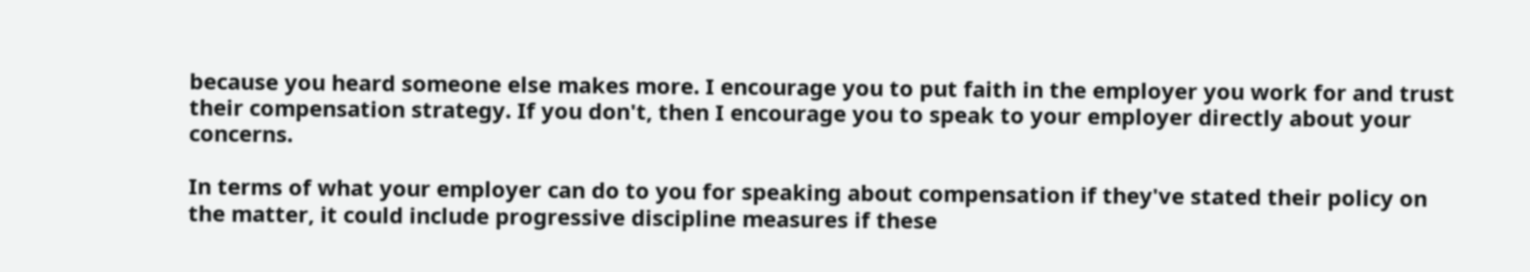because you heard someone else makes more. I encourage you to put faith in the employer you work for and trust their compensation strategy. If you don't, then I encourage you to speak to your employer directly about your concerns.

In terms of what your employer can do to you for speaking about compensation if they've stated their policy on the matter, it could include progressive discipline measures if these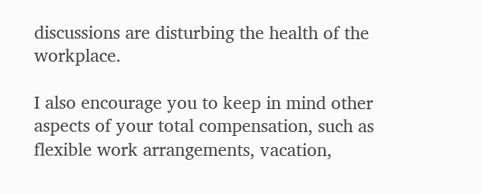discussions are disturbing the health of the workplace.

I also encourage you to keep in mind other aspects of your total compensation, such as flexible work arrangements, vacation,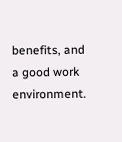benefits, and a good work environment.